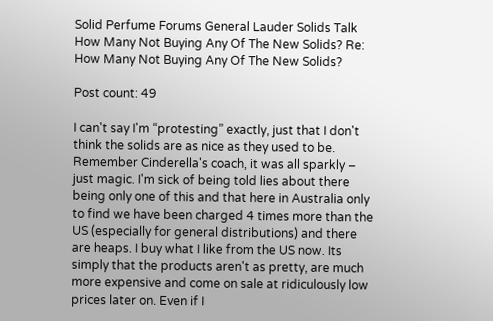Solid Perfume Forums General Lauder Solids Talk How Many Not Buying Any Of The New Solids? Re: How Many Not Buying Any Of The New Solids?

Post count: 49

I can't say I'm “protesting” exactly, just that I don't think the solids are as nice as they used to be. Remember Cinderella's coach, it was all sparkly – just magic. I'm sick of being told lies about there being only one of this and that here in Australia only to find we have been charged 4 times more than the US (especially for general distributions) and there are heaps. I buy what I like from the US now. Its simply that the products aren't as pretty, are much more expensive and come on sale at ridiculously low prices later on. Even if I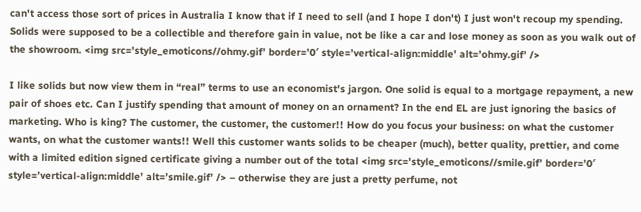can't access those sort of prices in Australia I know that if I need to sell (and I hope I don't) I just won't recoup my spending. Solids were supposed to be a collectible and therefore gain in value, not be like a car and lose money as soon as you walk out of the showroom. <img src='style_emoticons//ohmy.gif’ border=’0′ style=’vertical-align:middle’ alt=’ohmy.gif’ />

I like solids but now view them in “real” terms to use an economist's jargon. One solid is equal to a mortgage repayment, a new pair of shoes etc. Can I justify spending that amount of money on an ornament? In the end EL are just ignoring the basics of marketing. Who is king? The customer, the customer, the customer!! How do you focus your business: on what the customer wants, on what the customer wants!! Well this customer wants solids to be cheaper (much), better quality, prettier, and come with a limited edition signed certificate giving a number out of the total <img src='style_emoticons//smile.gif’ border=’0′ style=’vertical-align:middle’ alt=’smile.gif’ /> – otherwise they are just a pretty perfume, not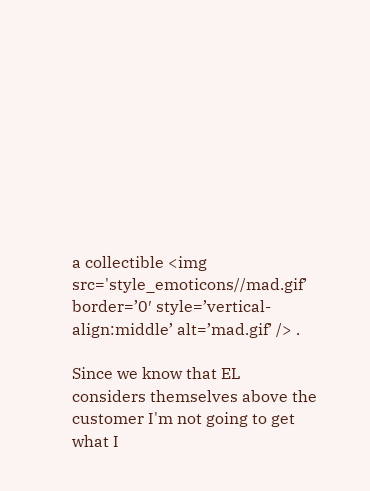a collectible <img src='style_emoticons//mad.gif’ border=’0′ style=’vertical-align:middle’ alt=’mad.gif’ /> .

Since we know that EL considers themselves above the customer I'm not going to get what I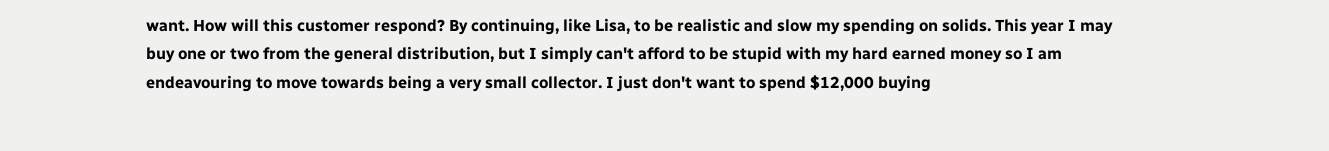want. How will this customer respond? By continuing, like Lisa, to be realistic and slow my spending on solids. This year I may buy one or two from the general distribution, but I simply can't afford to be stupid with my hard earned money so I am endeavouring to move towards being a very small collector. I just don't want to spend $12,000 buying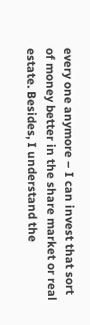every one anymore – I can invest that sort of money better in the share market or real estate. Besides, I understand the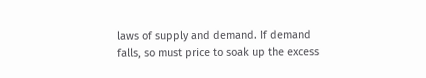laws of supply and demand. If demand falls, so must price to soak up the excess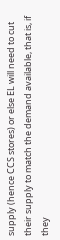supply (hence CCS stores) or else EL will need to cut their supply to match the demand available, that is, if they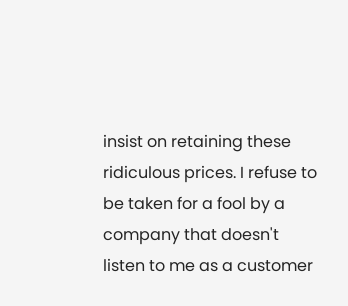insist on retaining these ridiculous prices. I refuse to be taken for a fool by a company that doesn't listen to me as a customer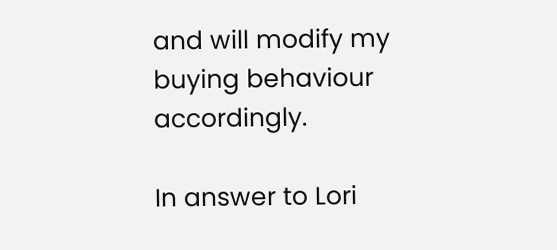and will modify my buying behaviour accordingly.

In answer to Lori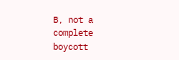B, not a complete boycott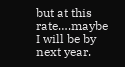but at this rate….maybe I will be by next year.